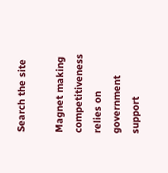Search the site

Magnet making competitiveness relies on government support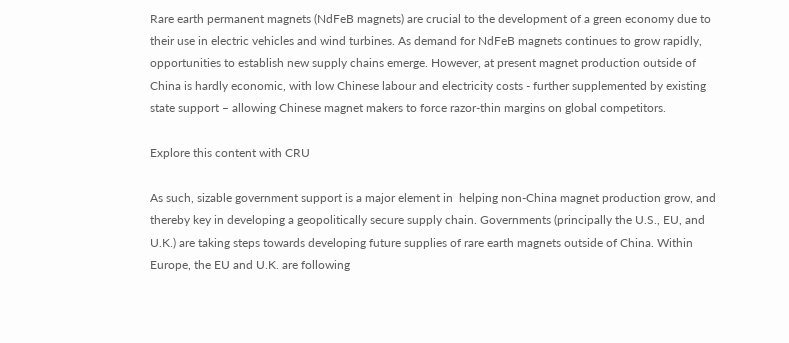Rare earth permanent magnets (NdFeB magnets) are crucial to the development of a green economy due to their use in electric vehicles and wind turbines. As demand for NdFeB magnets continues to grow rapidly, opportunities to establish new supply chains emerge. However, at present magnet production outside of China is hardly economic, with low Chinese labour and electricity costs - further supplemented by existing state support – allowing Chinese magnet makers to force razor-thin margins on global competitors.

Explore this content with CRU

As such, sizable government support is a major element in  helping non-China magnet production grow, and thereby key in developing a geopolitically secure supply chain. Governments (principally the U.S., EU, and U.K.) are taking steps towards developing future supplies of rare earth magnets outside of China. Within Europe, the EU and U.K. are following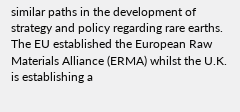similar paths in the development of strategy and policy regarding rare earths. The EU established the European Raw Materials Alliance (ERMA) whilst the U.K. is establishing a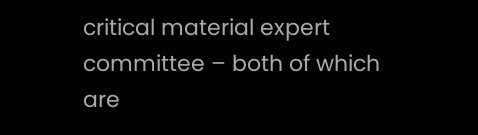critical material expert committee – both of which are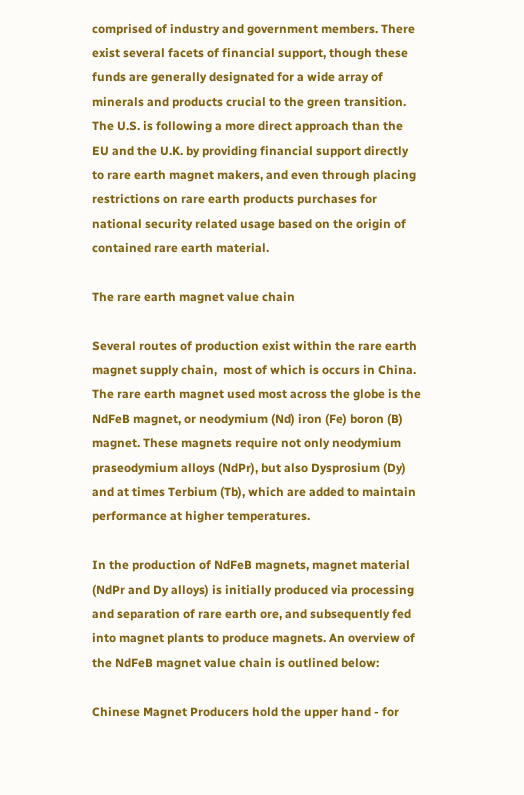comprised of industry and government members. There exist several facets of financial support, though these funds are generally designated for a wide array of minerals and products crucial to the green transition. The U.S. is following a more direct approach than the EU and the U.K. by providing financial support directly to rare earth magnet makers, and even through placing restrictions on rare earth products purchases for national security related usage based on the origin of contained rare earth material.

The rare earth magnet value chain

Several routes of production exist within the rare earth magnet supply chain,  most of which is occurs in China. The rare earth magnet used most across the globe is the NdFeB magnet, or neodymium (Nd) iron (Fe) boron (B) magnet. These magnets require not only neodymium praseodymium alloys (NdPr), but also Dysprosium (Dy) and at times Terbium (Tb), which are added to maintain performance at higher temperatures.

In the production of NdFeB magnets, magnet material (NdPr and Dy alloys) is initially produced via processing and separation of rare earth ore, and subsequently fed into magnet plants to produce magnets. An overview of the NdFeB magnet value chain is outlined below:

Chinese Magnet Producers hold the upper hand - for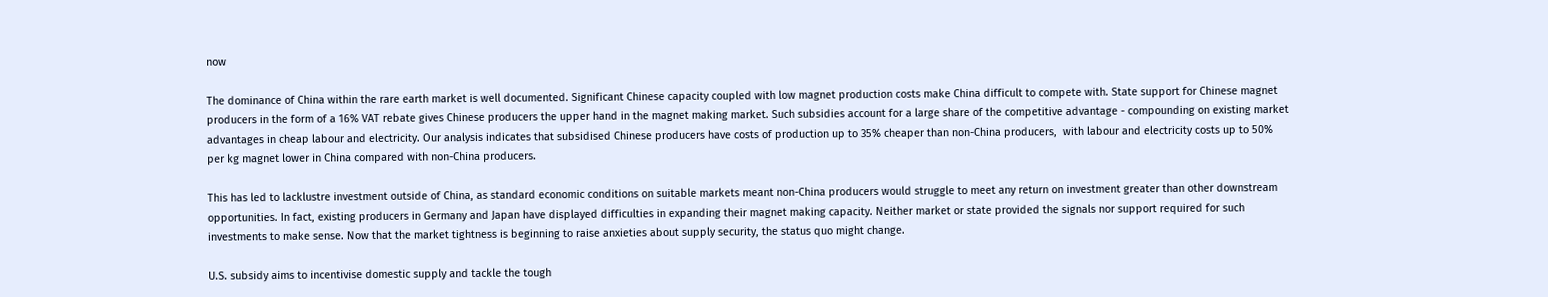now

The dominance of China within the rare earth market is well documented. Significant Chinese capacity coupled with low magnet production costs make China difficult to compete with. State support for Chinese magnet producers in the form of a 16% VAT rebate gives Chinese producers the upper hand in the magnet making market. Such subsidies account for a large share of the competitive advantage - compounding on existing market advantages in cheap labour and electricity. Our analysis indicates that subsidised Chinese producers have costs of production up to 35% cheaper than non-China producers,  with labour and electricity costs up to 50% per kg magnet lower in China compared with non-China producers.

This has led to lacklustre investment outside of China, as standard economic conditions on suitable markets meant non-China producers would struggle to meet any return on investment greater than other downstream opportunities. In fact, existing producers in Germany and Japan have displayed difficulties in expanding their magnet making capacity. Neither market or state provided the signals nor support required for such investments to make sense. Now that the market tightness is beginning to raise anxieties about supply security, the status quo might change.

U.S. subsidy aims to incentivise domestic supply and tackle the tough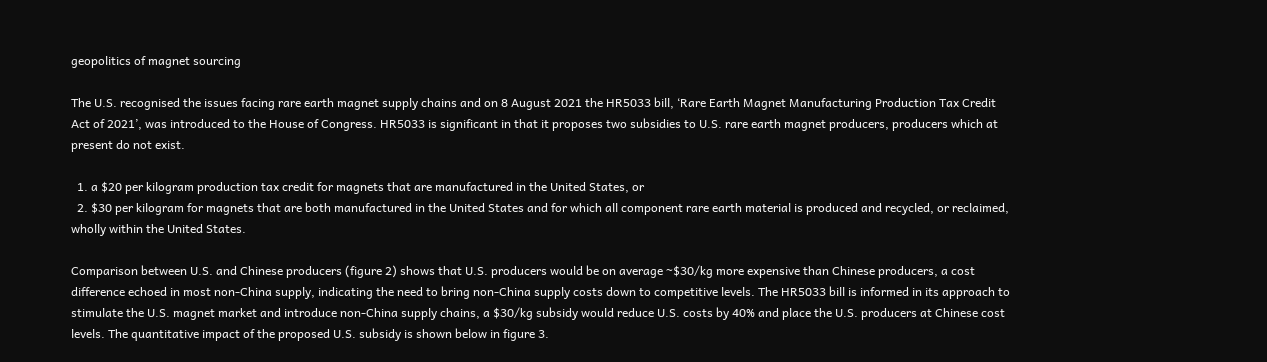geopolitics of magnet sourcing

The U.S. recognised the issues facing rare earth magnet supply chains and on 8 August 2021 the HR5033 bill, ‘Rare Earth Magnet Manufacturing Production Tax Credit Act of 2021’, was introduced to the House of Congress. HR5033 is significant in that it proposes two subsidies to U.S. rare earth magnet producers, producers which at present do not exist.

  1. a $20 per kilogram production tax credit for magnets that are manufactured in the United States, or
  2. $30 per kilogram for magnets that are both manufactured in the United States and for which all component rare earth material is produced and recycled, or reclaimed, wholly within the United States.

Comparison between U.S. and Chinese producers (figure 2) shows that U.S. producers would be on average ~$30/kg more expensive than Chinese producers, a cost difference echoed in most non-China supply, indicating the need to bring non-China supply costs down to competitive levels. The HR5033 bill is informed in its approach to stimulate the U.S. magnet market and introduce non-China supply chains, a $30/kg subsidy would reduce U.S. costs by 40% and place the U.S. producers at Chinese cost levels. The quantitative impact of the proposed U.S. subsidy is shown below in figure 3.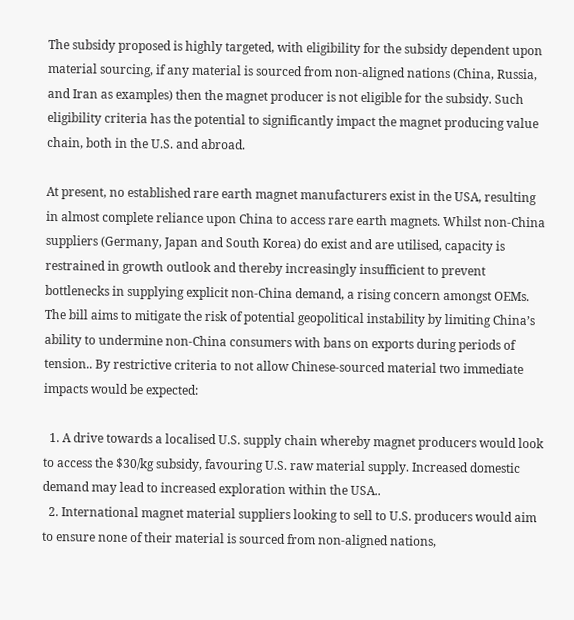The subsidy proposed is highly targeted, with eligibility for the subsidy dependent upon material sourcing, if any material is sourced from non-aligned nations (China, Russia, and Iran as examples) then the magnet producer is not eligible for the subsidy. Such eligibility criteria has the potential to significantly impact the magnet producing value chain, both in the U.S. and abroad.

At present, no established rare earth magnet manufacturers exist in the USA, resulting in almost complete reliance upon China to access rare earth magnets. Whilst non-China suppliers (Germany, Japan and South Korea) do exist and are utilised, capacity is restrained in growth outlook and thereby increasingly insufficient to prevent bottlenecks in supplying explicit non-China demand, a rising concern amongst OEMs. The bill aims to mitigate the risk of potential geopolitical instability by limiting China’s ability to undermine non-China consumers with bans on exports during periods of tension.. By restrictive criteria to not allow Chinese-sourced material two immediate impacts would be expected:

  1. A drive towards a localised U.S. supply chain whereby magnet producers would look to access the $30/kg subsidy, favouring U.S. raw material supply. Increased domestic demand may lead to increased exploration within the USA..
  2. International magnet material suppliers looking to sell to U.S. producers would aim to ensure none of their material is sourced from non-aligned nations,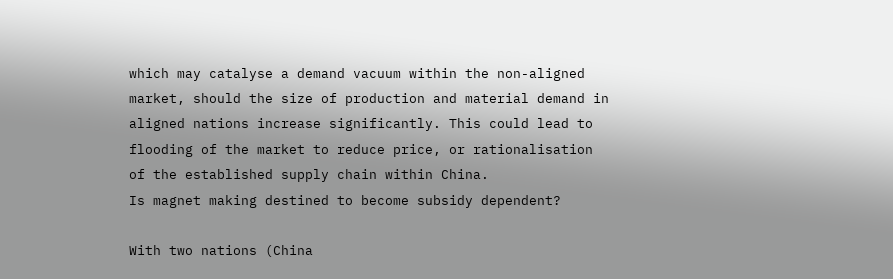which may catalyse a demand vacuum within the non-aligned market, should the size of production and material demand in aligned nations increase significantly. This could lead to flooding of the market to reduce price, or rationalisation of the established supply chain within China.
Is magnet making destined to become subsidy dependent?

With two nations (China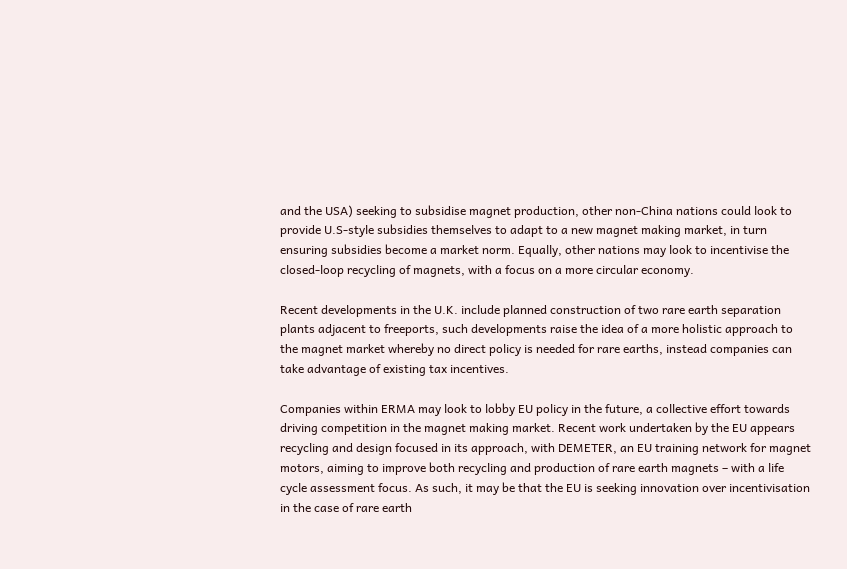and the USA) seeking to subsidise magnet production, other non-China nations could look to provide U.S-style subsidies themselves to adapt to a new magnet making market, in turn ensuring subsidies become a market norm. Equally, other nations may look to incentivise the closed-loop recycling of magnets, with a focus on a more circular economy.

Recent developments in the U.K. include planned construction of two rare earth separation plants adjacent to freeports, such developments raise the idea of a more holistic approach to the magnet market whereby no direct policy is needed for rare earths, instead companies can take advantage of existing tax incentives.

Companies within ERMA may look to lobby EU policy in the future, a collective effort towards driving competition in the magnet making market. Recent work undertaken by the EU appears recycling and design focused in its approach, with DEMETER, an EU training network for magnet motors, aiming to improve both recycling and production of rare earth magnets – with a life cycle assessment focus. As such, it may be that the EU is seeking innovation over incentivisation in the case of rare earth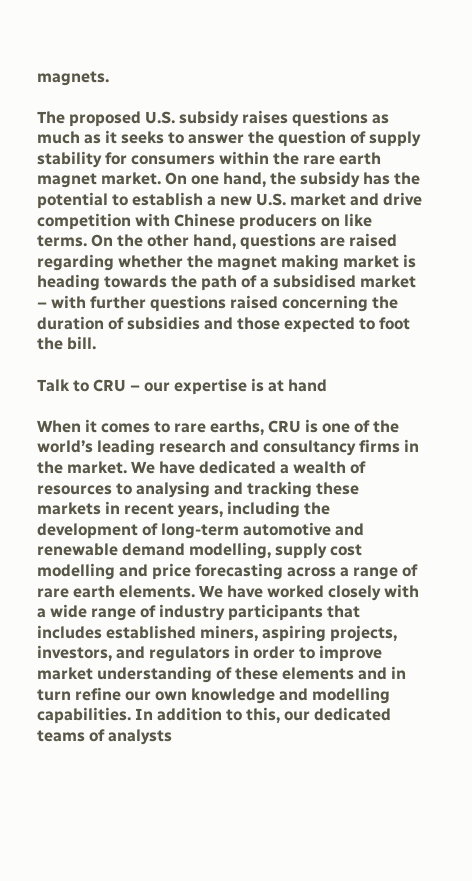magnets.

The proposed U.S. subsidy raises questions as much as it seeks to answer the question of supply stability for consumers within the rare earth magnet market. On one hand, the subsidy has the potential to establish a new U.S. market and drive competition with Chinese producers on like terms. On the other hand, questions are raised regarding whether the magnet making market is heading towards the path of a subsidised market – with further questions raised concerning the duration of subsidies and those expected to foot the bill.

Talk to CRU – our expertise is at hand

When it comes to rare earths, CRU is one of the world’s leading research and consultancy firms in the market. We have dedicated a wealth of resources to analysing and tracking these markets in recent years, including the development of long-term automotive and renewable demand modelling, supply cost modelling and price forecasting across a range of rare earth elements. We have worked closely with a wide range of industry participants that includes established miners, aspiring projects, investors, and regulators in order to improve market understanding of these elements and in turn refine our own knowledge and modelling capabilities. In addition to this, our dedicated teams of analysts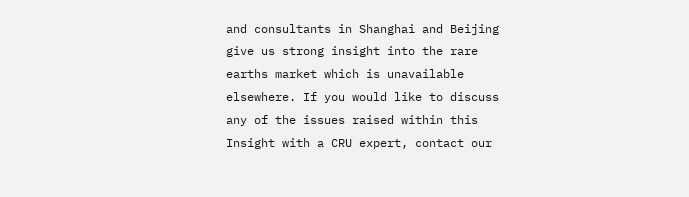and consultants in Shanghai and Beijing give us strong insight into the rare earths market which is unavailable elsewhere. If you would like to discuss any of the issues raised within this Insight with a CRU expert, contact our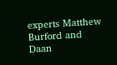experts Matthew Burford and Daan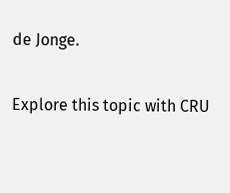de Jonge.

Explore this topic with CRU